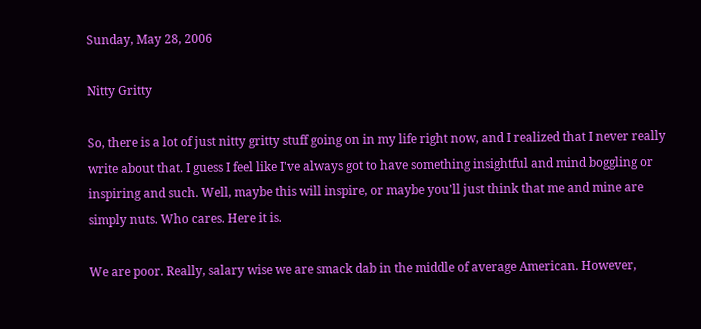Sunday, May 28, 2006

Nitty Gritty

So, there is a lot of just nitty gritty stuff going on in my life right now, and I realized that I never really write about that. I guess I feel like I've always got to have something insightful and mind boggling or inspiring and such. Well, maybe this will inspire, or maybe you'll just think that me and mine are simply nuts. Who cares. Here it is.

We are poor. Really, salary wise we are smack dab in the middle of average American. However,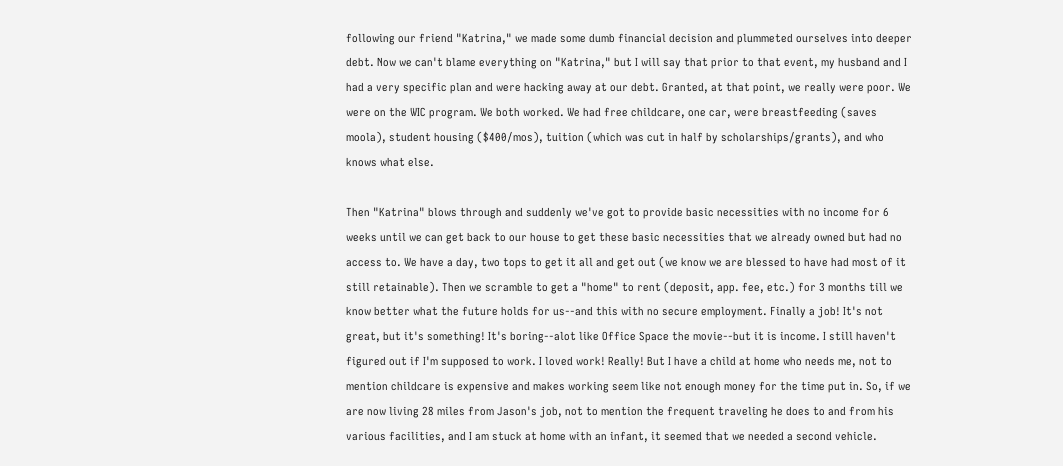following our friend "Katrina," we made some dumb financial decision and plummeted ourselves into deeper debt. Now we can't blame everything on "Katrina," but I will say that prior to that event, my husband and I had a very specific plan and were hacking away at our debt. Granted, at that point, we really were poor. We were on the WIC program. We both worked. We had free childcare, one car, were breastfeeding (saves moola), student housing ($400/mos), tuition (which was cut in half by scholarships/grants), and who knows what else.

Then "Katrina" blows through and suddenly we've got to provide basic necessities with no income for 6 weeks until we can get back to our house to get these basic necessities that we already owned but had no access to. We have a day, two tops to get it all and get out (we know we are blessed to have had most of it still retainable). Then we scramble to get a "home" to rent (deposit, app. fee, etc.) for 3 months till we know better what the future holds for us--and this with no secure employment. Finally a job! It's not great, but it's something! It's boring--alot like Office Space the movie--but it is income. I still haven't figured out if I'm supposed to work. I loved work! Really! But I have a child at home who needs me, not to mention childcare is expensive and makes working seem like not enough money for the time put in. So, if we are now living 28 miles from Jason's job, not to mention the frequent traveling he does to and from his various facilities, and I am stuck at home with an infant, it seemed that we needed a second vehicle.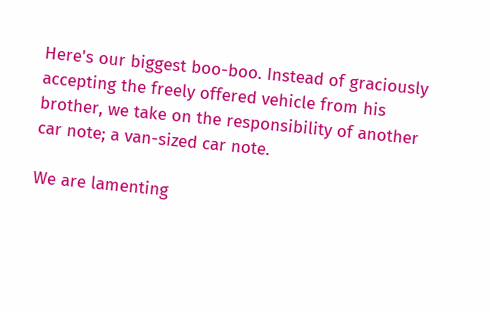Here's our biggest boo-boo. Instead of graciously accepting the freely offered vehicle from his brother, we take on the responsibility of another car note; a van-sized car note.

We are lamenting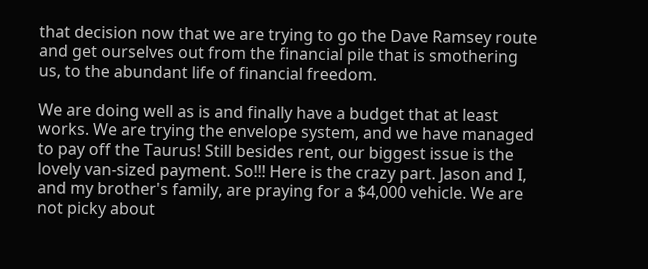that decision now that we are trying to go the Dave Ramsey route and get ourselves out from the financial pile that is smothering us, to the abundant life of financial freedom.

We are doing well as is and finally have a budget that at least works. We are trying the envelope system, and we have managed to pay off the Taurus! Still besides rent, our biggest issue is the lovely van-sized payment. So!!! Here is the crazy part. Jason and I, and my brother's family, are praying for a $4,000 vehicle. We are not picky about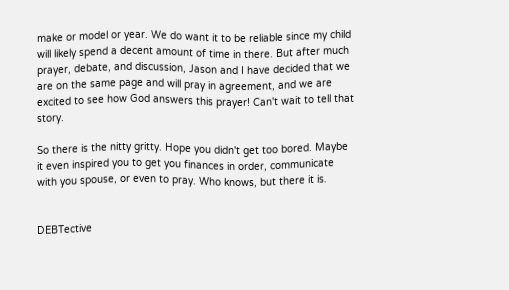make or model or year. We do want it to be reliable since my child will likely spend a decent amount of time in there. But after much prayer, debate, and discussion, Jason and I have decided that we are on the same page and will pray in agreement, and we are excited to see how God answers this prayer! Can't wait to tell that story.

So there is the nitty gritty. Hope you didn't get too bored. Maybe it even inspired you to get you finances in order, communicate with you spouse, or even to pray. Who knows, but there it is.


DEBTective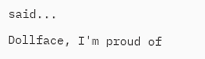said...

Dollface, I'm proud of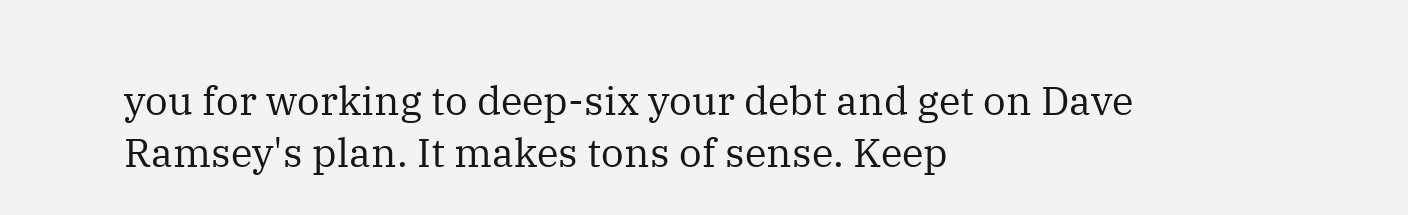you for working to deep-six your debt and get on Dave Ramsey's plan. It makes tons of sense. Keep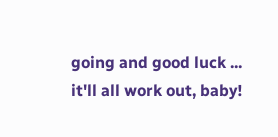going and good luck ... it'll all work out, baby!